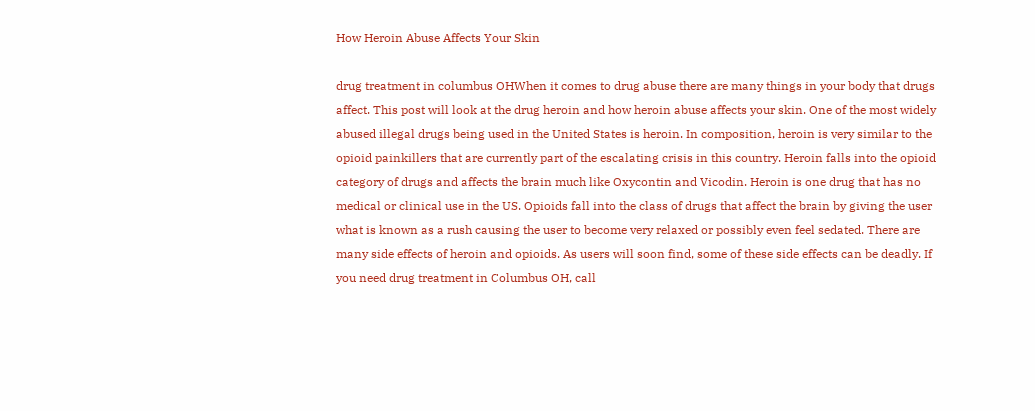How Heroin Abuse Affects Your Skin

drug treatment in columbus OHWhen it comes to drug abuse there are many things in your body that drugs affect. This post will look at the drug heroin and how heroin abuse affects your skin. One of the most widely abused illegal drugs being used in the United States is heroin. In composition, heroin is very similar to the opioid painkillers that are currently part of the escalating crisis in this country. Heroin falls into the opioid category of drugs and affects the brain much like Oxycontin and Vicodin. Heroin is one drug that has no medical or clinical use in the US. Opioids fall into the class of drugs that affect the brain by giving the user what is known as a rush causing the user to become very relaxed or possibly even feel sedated. There are many side effects of heroin and opioids. As users will soon find, some of these side effects can be deadly. If you need drug treatment in Columbus OH, call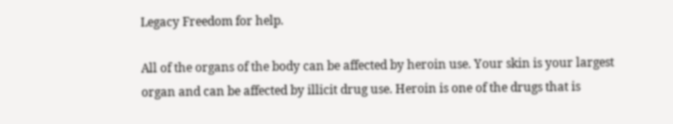Legacy Freedom for help.

All of the organs of the body can be affected by heroin use. Your skin is your largest organ and can be affected by illicit drug use. Heroin is one of the drugs that is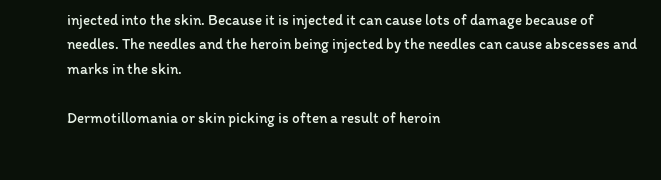injected into the skin. Because it is injected it can cause lots of damage because of needles. The needles and the heroin being injected by the needles can cause abscesses and marks in the skin.

Dermotillomania or skin picking is often a result of heroin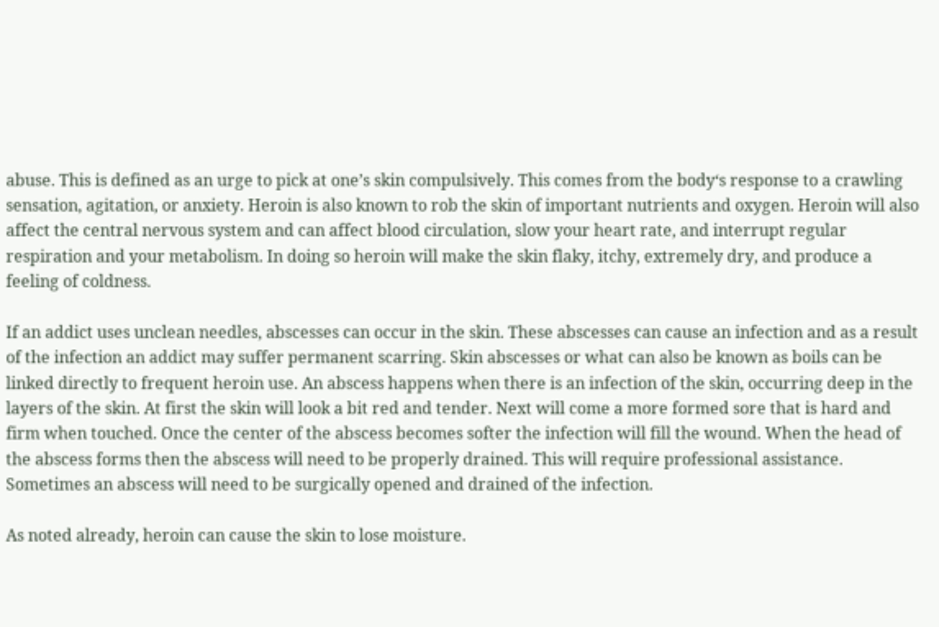abuse. This is defined as an urge to pick at one’s skin compulsively. This comes from the body‘s response to a crawling sensation, agitation, or anxiety. Heroin is also known to rob the skin of important nutrients and oxygen. Heroin will also affect the central nervous system and can affect blood circulation, slow your heart rate, and interrupt regular respiration and your metabolism. In doing so heroin will make the skin flaky, itchy, extremely dry, and produce a feeling of coldness.

If an addict uses unclean needles, abscesses can occur in the skin. These abscesses can cause an infection and as a result of the infection an addict may suffer permanent scarring. Skin abscesses or what can also be known as boils can be linked directly to frequent heroin use. An abscess happens when there is an infection of the skin, occurring deep in the layers of the skin. At first the skin will look a bit red and tender. Next will come a more formed sore that is hard and firm when touched. Once the center of the abscess becomes softer the infection will fill the wound. When the head of the abscess forms then the abscess will need to be properly drained. This will require professional assistance. Sometimes an abscess will need to be surgically opened and drained of the infection.

As noted already, heroin can cause the skin to lose moisture.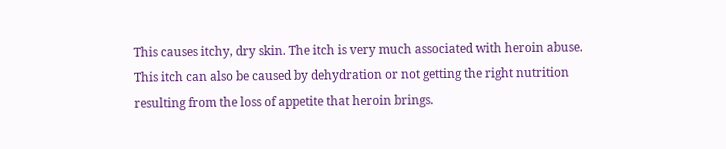This causes itchy, dry skin. The itch is very much associated with heroin abuse. This itch can also be caused by dehydration or not getting the right nutrition resulting from the loss of appetite that heroin brings.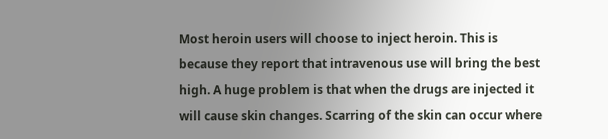Most heroin users will choose to inject heroin. This is because they report that intravenous use will bring the best high. A huge problem is that when the drugs are injected it will cause skin changes. Scarring of the skin can occur where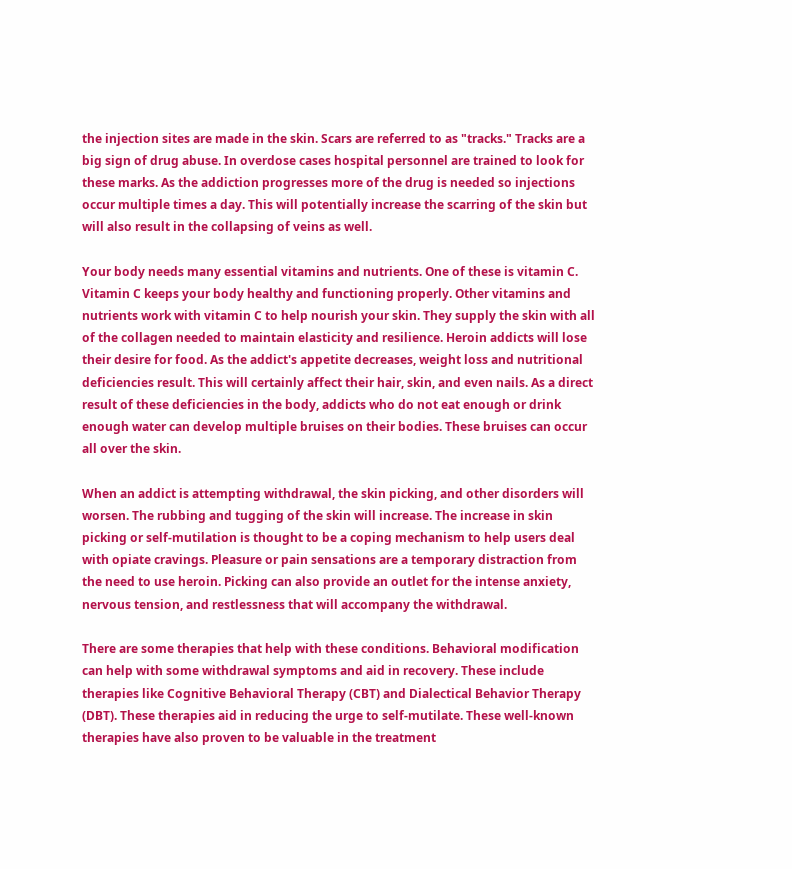the injection sites are made in the skin. Scars are referred to as "tracks." Tracks are a big sign of drug abuse. In overdose cases hospital personnel are trained to look for these marks. As the addiction progresses more of the drug is needed so injections occur multiple times a day. This will potentially increase the scarring of the skin but will also result in the collapsing of veins as well.

Your body needs many essential vitamins and nutrients. One of these is vitamin C. Vitamin C keeps your body healthy and functioning properly. Other vitamins and nutrients work with vitamin C to help nourish your skin. They supply the skin with all of the collagen needed to maintain elasticity and resilience. Heroin addicts will lose their desire for food. As the addict's appetite decreases, weight loss and nutritional deficiencies result. This will certainly affect their hair, skin, and even nails. As a direct result of these deficiencies in the body, addicts who do not eat enough or drink enough water can develop multiple bruises on their bodies. These bruises can occur all over the skin.

When an addict is attempting withdrawal, the skin picking, and other disorders will worsen. The rubbing and tugging of the skin will increase. The increase in skin picking or self-mutilation is thought to be a coping mechanism to help users deal with opiate cravings. Pleasure or pain sensations are a temporary distraction from the need to use heroin. Picking can also provide an outlet for the intense anxiety, nervous tension, and restlessness that will accompany the withdrawal.

There are some therapies that help with these conditions. Behavioral modification can help with some withdrawal symptoms and aid in recovery. These include therapies like Cognitive Behavioral Therapy (CBT) and Dialectical Behavior Therapy (DBT). These therapies aid in reducing the urge to self-mutilate. These well-known therapies have also proven to be valuable in the treatment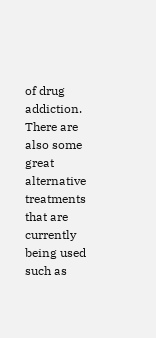of drug addiction. There are also some great alternative treatments that are currently being used such as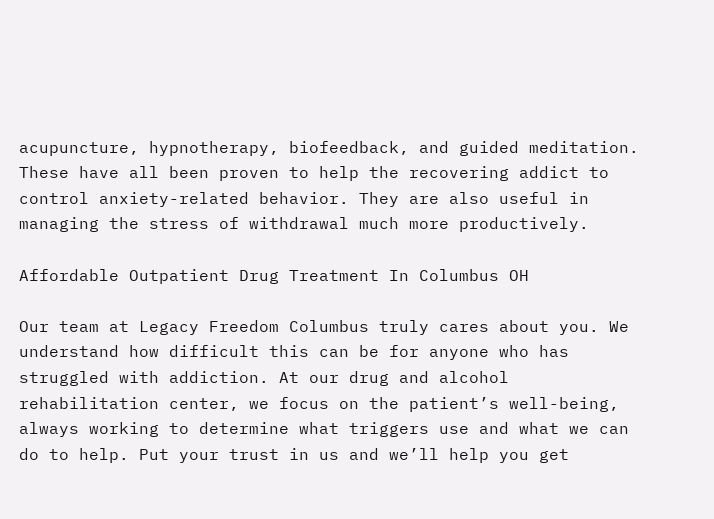acupuncture, hypnotherapy, biofeedback, and guided meditation. These have all been proven to help the recovering addict to control anxiety-related behavior. They are also useful in managing the stress of withdrawal much more productively.

Affordable Outpatient Drug Treatment In Columbus OH

Our team at Legacy Freedom Columbus truly cares about you. We understand how difficult this can be for anyone who has struggled with addiction. At our drug and alcohol rehabilitation center, we focus on the patient’s well-being, always working to determine what triggers use and what we can do to help. Put your trust in us and we’ll help you get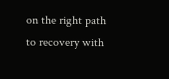on the right path to recovery with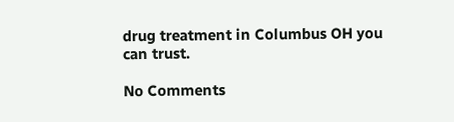drug treatment in Columbus OH you can trust.

No Comments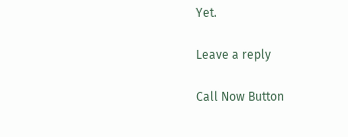Yet.

Leave a reply

Call Now Button